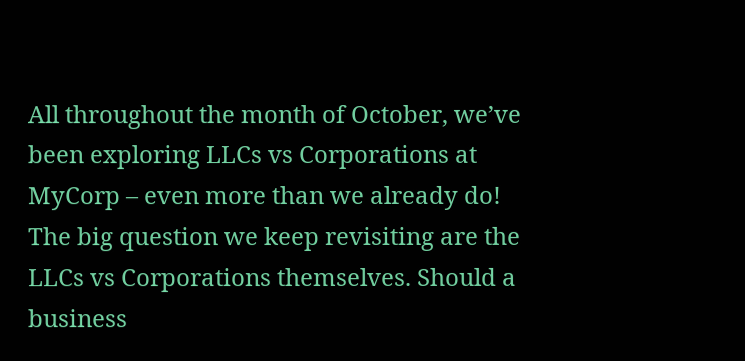All throughout the month of October, we’ve been exploring LLCs vs Corporations at MyCorp – even more than we already do! The big question we keep revisiting are the LLCs vs Corporations themselves. Should a business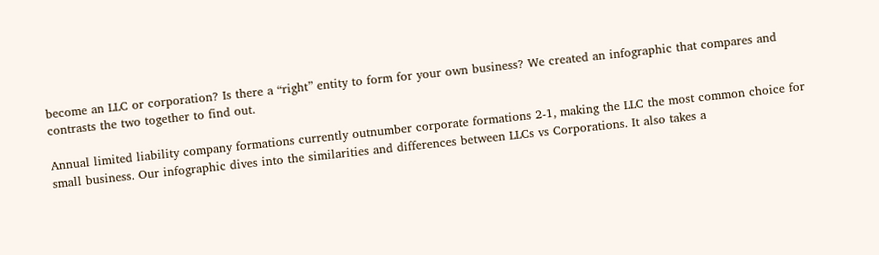become an LLC or corporation? Is there a “right” entity to form for your own business? We created an infographic that compares and contrasts the two together to find out.

Annual limited liability company formations currently outnumber corporate formations 2-1, making the LLC the most common choice for small business. Our infographic dives into the similarities and differences between LLCs vs Corporations. It also takes a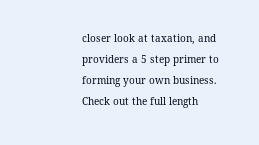closer look at taxation, and providers a 5 step primer to forming your own business. Check out the full length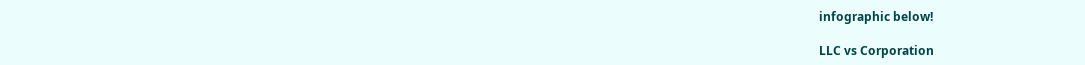infographic below!

LLC vs Corporation